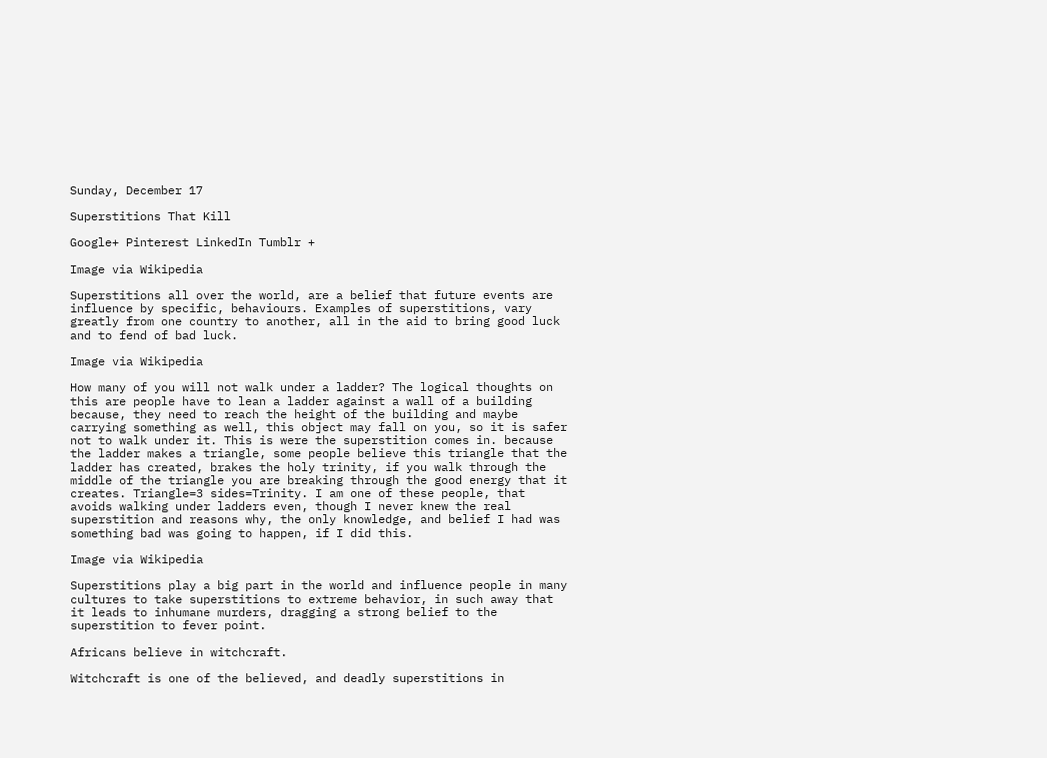Sunday, December 17

Superstitions That Kill

Google+ Pinterest LinkedIn Tumblr +

Image via Wikipedia

Superstitions all over the world, are a belief that future events are influence by specific, behaviours. Examples of superstitions, vary greatly from one country to another, all in the aid to bring good luck and to fend of bad luck.

Image via Wikipedia

How many of you will not walk under a ladder? The logical thoughts on this are people have to lean a ladder against a wall of a building because, they need to reach the height of the building and maybe carrying something as well, this object may fall on you, so it is safer not to walk under it. This is were the superstition comes in. because the ladder makes a triangle, some people believe this triangle that the ladder has created, brakes the holy trinity, if you walk through the middle of the triangle you are breaking through the good energy that it creates. Triangle=3 sides=Trinity. I am one of these people, that avoids walking under ladders even, though I never knew the real superstition and reasons why, the only knowledge, and belief I had was something bad was going to happen, if I did this.

Image via Wikipedia

Superstitions play a big part in the world and influence people in many cultures to take superstitions to extreme behavior, in such away that it leads to inhumane murders, dragging a strong belief to the superstition to fever point.

Africans believe in witchcraft.

Witchcraft is one of the believed, and deadly superstitions in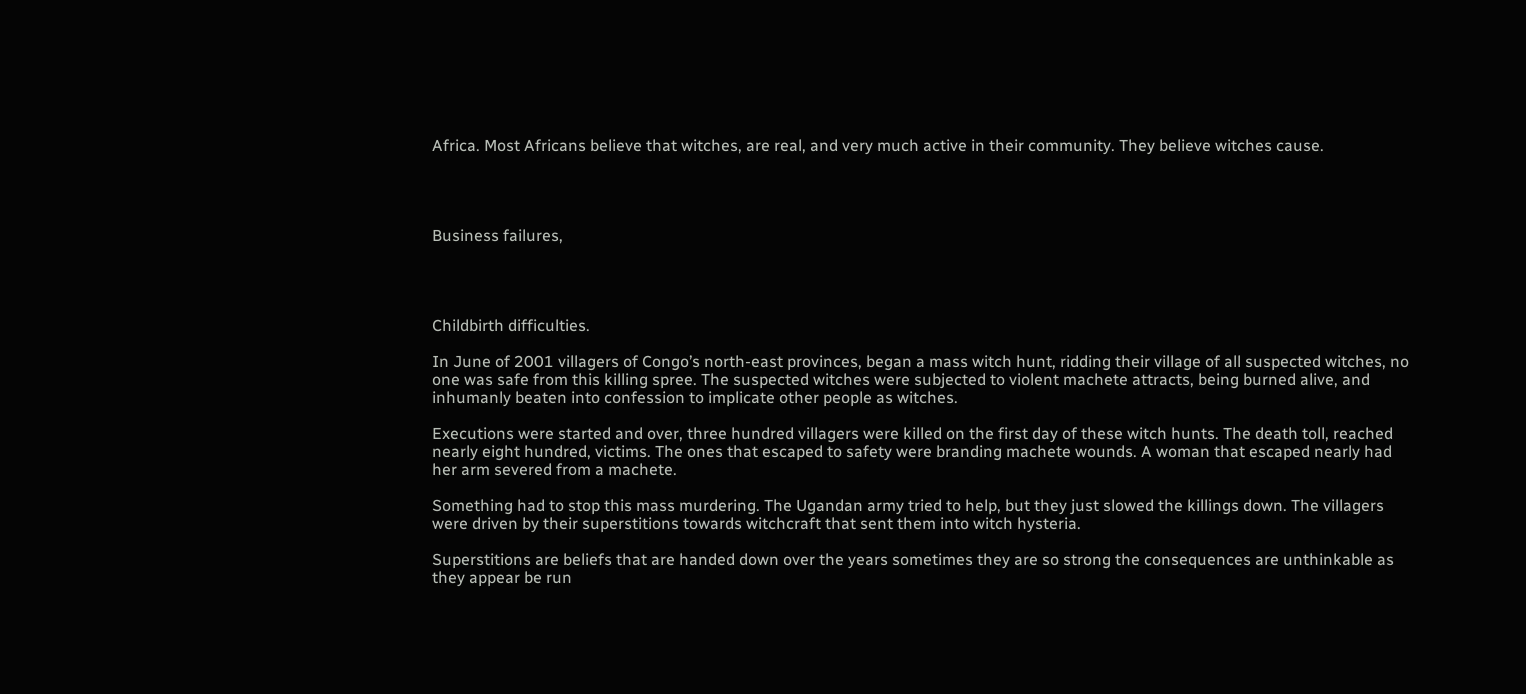Africa. Most Africans believe that witches, are real, and very much active in their community. They believe witches cause.




Business failures,




Childbirth difficulties.

In June of 2001 villagers of Congo’s north-east provinces, began a mass witch hunt, ridding their village of all suspected witches, no one was safe from this killing spree. The suspected witches were subjected to violent machete attracts, being burned alive, and inhumanly beaten into confession to implicate other people as witches.

Executions were started and over, three hundred villagers were killed on the first day of these witch hunts. The death toll, reached nearly eight hundred, victims. The ones that escaped to safety were branding machete wounds. A woman that escaped nearly had her arm severed from a machete.

Something had to stop this mass murdering. The Ugandan army tried to help, but they just slowed the killings down. The villagers were driven by their superstitions towards witchcraft that sent them into witch hysteria.

Superstitions are beliefs that are handed down over the years sometimes they are so strong the consequences are unthinkable as they appear be run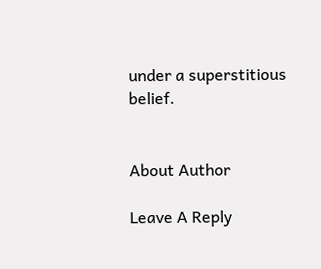under a superstitious belief.


About Author

Leave A Reply